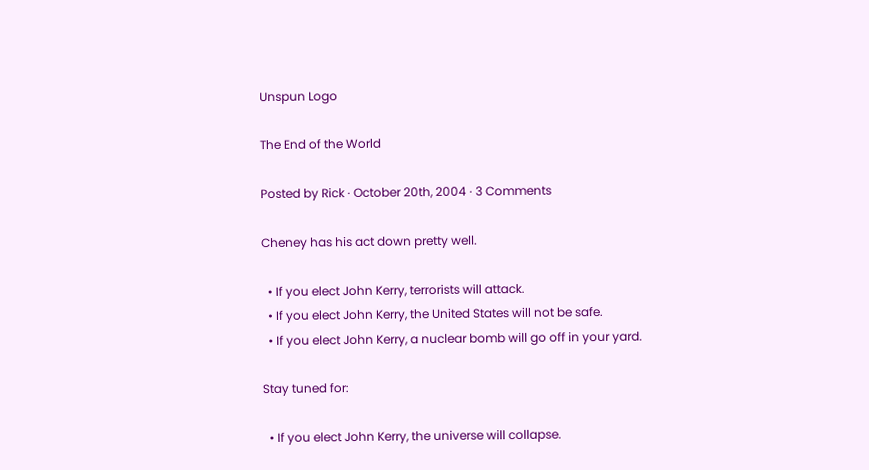Unspun Logo

The End of the World

Posted by Rick · October 20th, 2004 · 3 Comments

Cheney has his act down pretty well.

  • If you elect John Kerry, terrorists will attack.
  • If you elect John Kerry, the United States will not be safe.
  • If you elect John Kerry, a nuclear bomb will go off in your yard.

Stay tuned for:

  • If you elect John Kerry, the universe will collapse.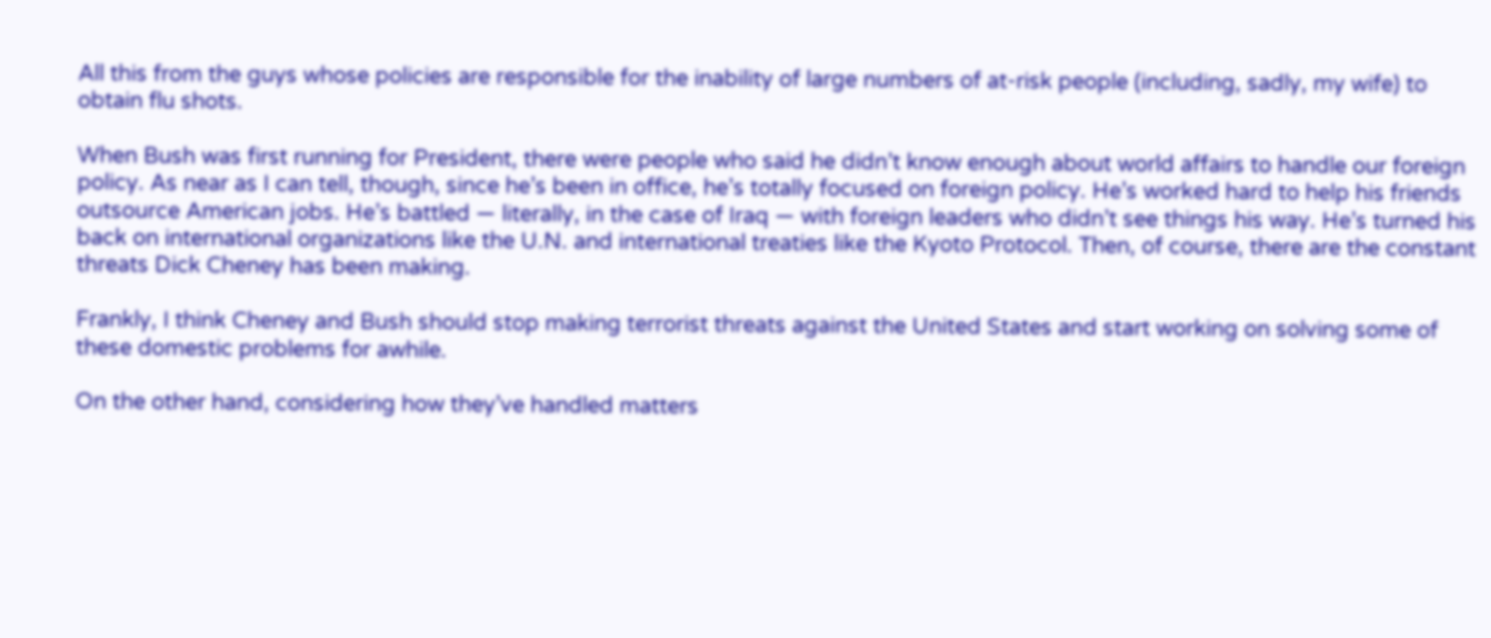All this from the guys whose policies are responsible for the inability of large numbers of at-risk people (including, sadly, my wife) to obtain flu shots.

When Bush was first running for President, there were people who said he didn’t know enough about world affairs to handle our foreign policy. As near as I can tell, though, since he’s been in office, he’s totally focused on foreign policy. He’s worked hard to help his friends outsource American jobs. He’s battled — literally, in the case of Iraq — with foreign leaders who didn’t see things his way. He’s turned his back on international organizations like the U.N. and international treaties like the Kyoto Protocol. Then, of course, there are the constant threats Dick Cheney has been making.

Frankly, I think Cheney and Bush should stop making terrorist threats against the United States and start working on solving some of these domestic problems for awhile.

On the other hand, considering how they’ve handled matters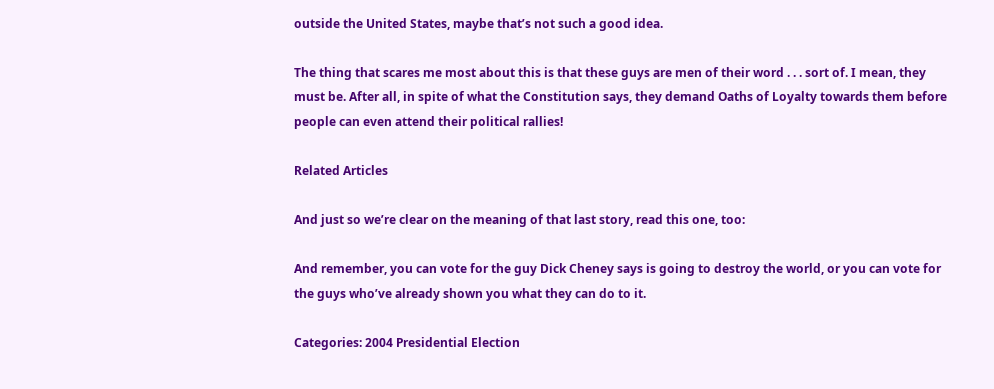outside the United States, maybe that’s not such a good idea.

The thing that scares me most about this is that these guys are men of their word . . . sort of. I mean, they must be. After all, in spite of what the Constitution says, they demand Oaths of Loyalty towards them before people can even attend their political rallies!

Related Articles

And just so we’re clear on the meaning of that last story, read this one, too:

And remember, you can vote for the guy Dick Cheney says is going to destroy the world, or you can vote for the guys who’ve already shown you what they can do to it.

Categories: 2004 Presidential Election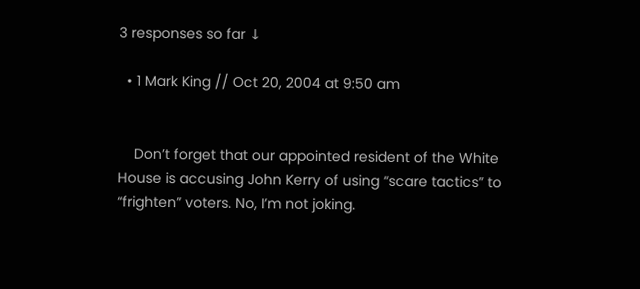3 responses so far ↓

  • 1 Mark King // Oct 20, 2004 at 9:50 am


    Don’t forget that our appointed resident of the White House is accusing John Kerry of using “scare tactics” to “frighten” voters. No, I’m not joking.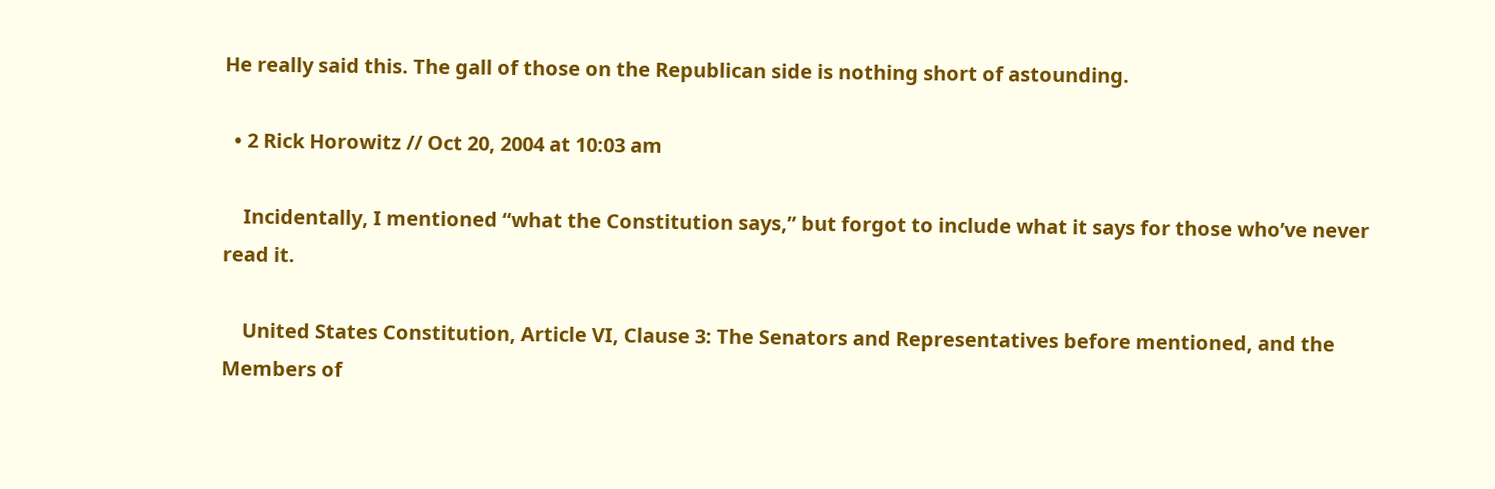He really said this. The gall of those on the Republican side is nothing short of astounding.

  • 2 Rick Horowitz // Oct 20, 2004 at 10:03 am

    Incidentally, I mentioned “what the Constitution says,” but forgot to include what it says for those who’ve never read it.

    United States Constitution, Article VI, Clause 3: The Senators and Representatives before mentioned, and the Members of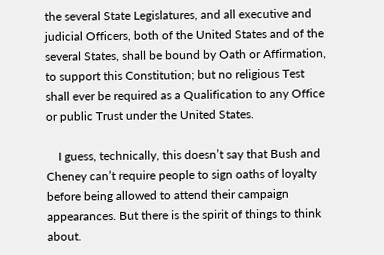the several State Legislatures, and all executive and judicial Officers, both of the United States and of the several States, shall be bound by Oath or Affirmation, to support this Constitution; but no religious Test shall ever be required as a Qualification to any Office or public Trust under the United States.

    I guess, technically, this doesn’t say that Bush and Cheney can’t require people to sign oaths of loyalty before being allowed to attend their campaign appearances. But there is the spirit of things to think about.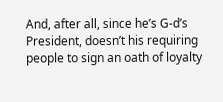And, after all, since he’s G-d’s President, doesn’t his requiring people to sign an oath of loyalty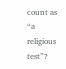count as “a religious test”?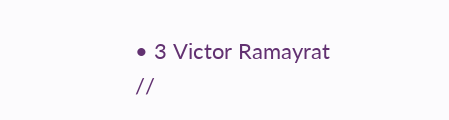• 3 Victor Ramayrat //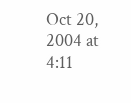Oct 20, 2004 at 4:11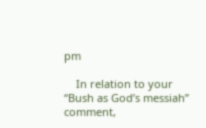pm

    In relation to your “Bush as God’s messiah” comment,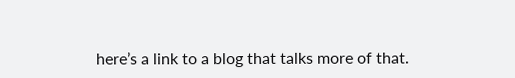here’s a link to a blog that talks more of that.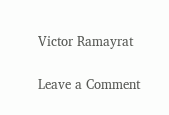Victor Ramayrat

Leave a Comment